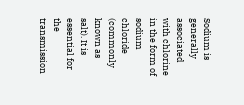Sodium is generally associated with chlorine in the form of sodium chloride (commonly known as salt). It is essential for the transmission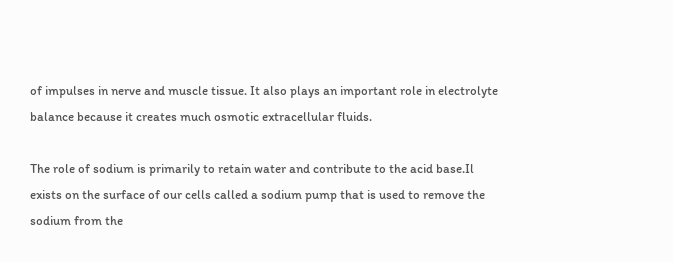of impulses in nerve and muscle tissue. It also plays an important role in electrolyte balance because it creates much osmotic extracellular fluids.

The role of sodium is primarily to retain water and contribute to the acid base.Il exists on the surface of our cells called a sodium pump that is used to remove the sodium from the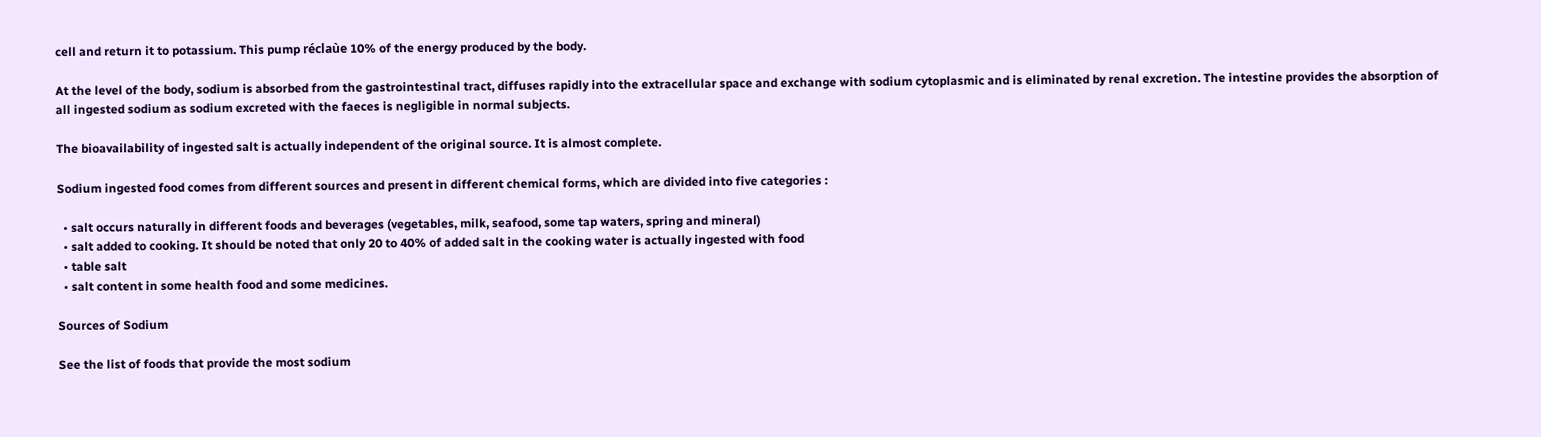cell and return it to potassium. This pump réclaùe 10% of the energy produced by the body.

At the level of the body, sodium is absorbed from the gastrointestinal tract, diffuses rapidly into the extracellular space and exchange with sodium cytoplasmic and is eliminated by renal excretion. The intestine provides the absorption of all ingested sodium as sodium excreted with the faeces is negligible in normal subjects.

The bioavailability of ingested salt is actually independent of the original source. It is almost complete.

Sodium ingested food comes from different sources and present in different chemical forms, which are divided into five categories :

  • salt occurs naturally in different foods and beverages (vegetables, milk, seafood, some tap waters, spring and mineral)
  • salt added to cooking. It should be noted that only 20 to 40% of added salt in the cooking water is actually ingested with food
  • table salt
  • salt content in some health food and some medicines.

Sources of Sodium

See the list of foods that provide the most sodium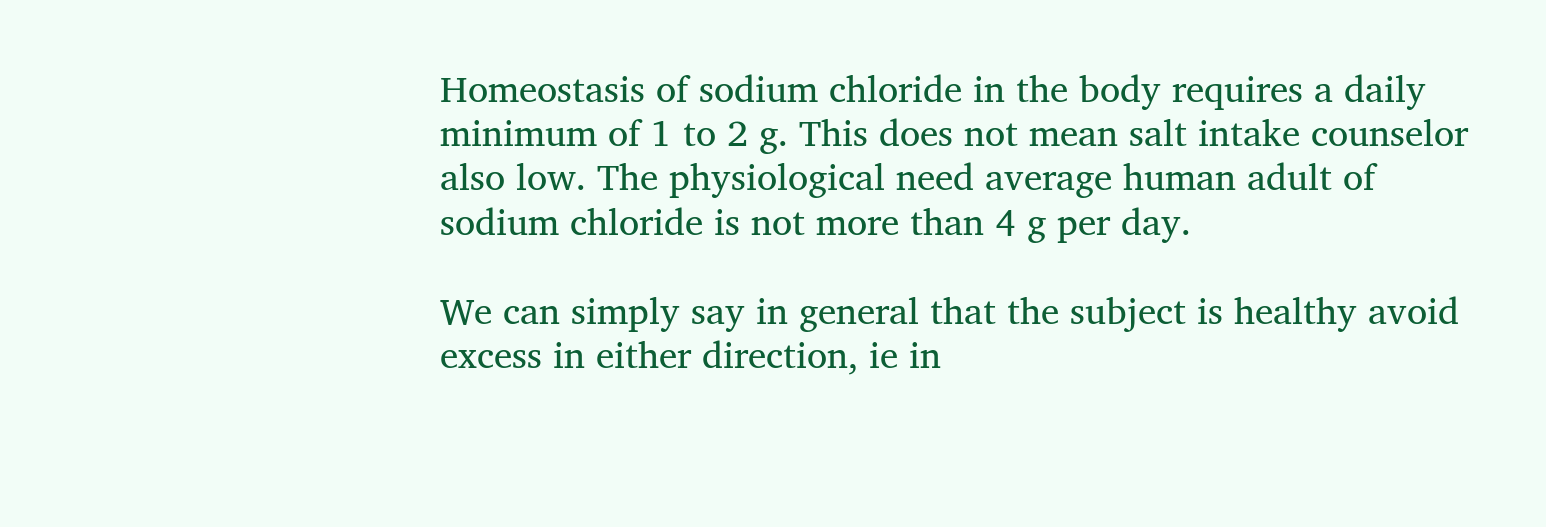Homeostasis of sodium chloride in the body requires a daily minimum of 1 to 2 g. This does not mean salt intake counselor also low. The physiological need average human adult of sodium chloride is not more than 4 g per day.

We can simply say in general that the subject is healthy avoid excess in either direction, ie in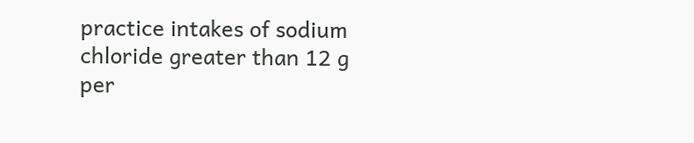practice intakes of sodium chloride greater than 12 g per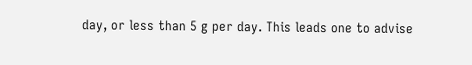day, or less than 5 g per day. This leads one to advise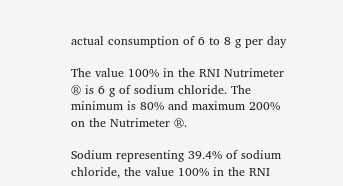actual consumption of 6 to 8 g per day

The value 100% in the RNI Nutrimeter ® is 6 g of sodium chloride. The minimum is 80% and maximum 200% on the Nutrimeter ®.

Sodium representing 39.4% of sodium chloride, the value 100% in the RNI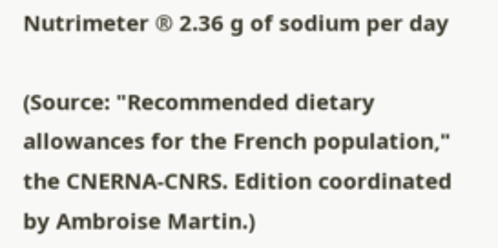Nutrimeter ® 2.36 g of sodium per day

(Source: "Recommended dietary allowances for the French population," the CNERNA-CNRS. Edition coordinated by Ambroise Martin.)